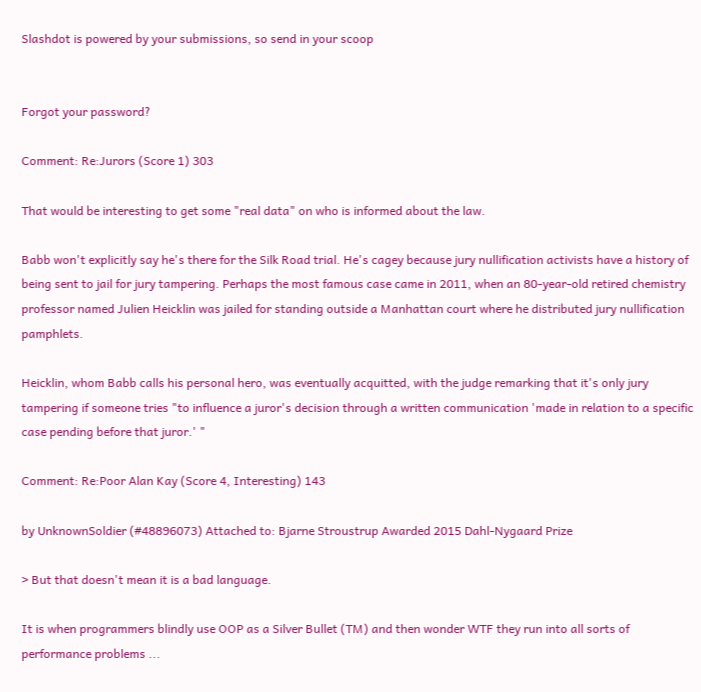Slashdot is powered by your submissions, so send in your scoop


Forgot your password?

Comment: Re:Jurors (Score 1) 303

That would be interesting to get some "real data" on who is informed about the law.

Babb won't explicitly say he's there for the Silk Road trial. He's cagey because jury nullification activists have a history of being sent to jail for jury tampering. Perhaps the most famous case came in 2011, when an 80-year-old retired chemistry professor named Julien Heicklin was jailed for standing outside a Manhattan court where he distributed jury nullification pamphlets.

Heicklin, whom Babb calls his personal hero, was eventually acquitted, with the judge remarking that it's only jury tampering if someone tries "to influence a juror's decision through a written communication 'made in relation to a specific case pending before that juror.' "

Comment: Re:Poor Alan Kay (Score 4, Interesting) 143

by UnknownSoldier (#48896073) Attached to: Bjarne Stroustrup Awarded 2015 Dahl-Nygaard Prize

> But that doesn't mean it is a bad language.

It is when programmers blindly use OOP as a Silver Bullet (TM) and then wonder WTF they run into all sorts of performance problems ...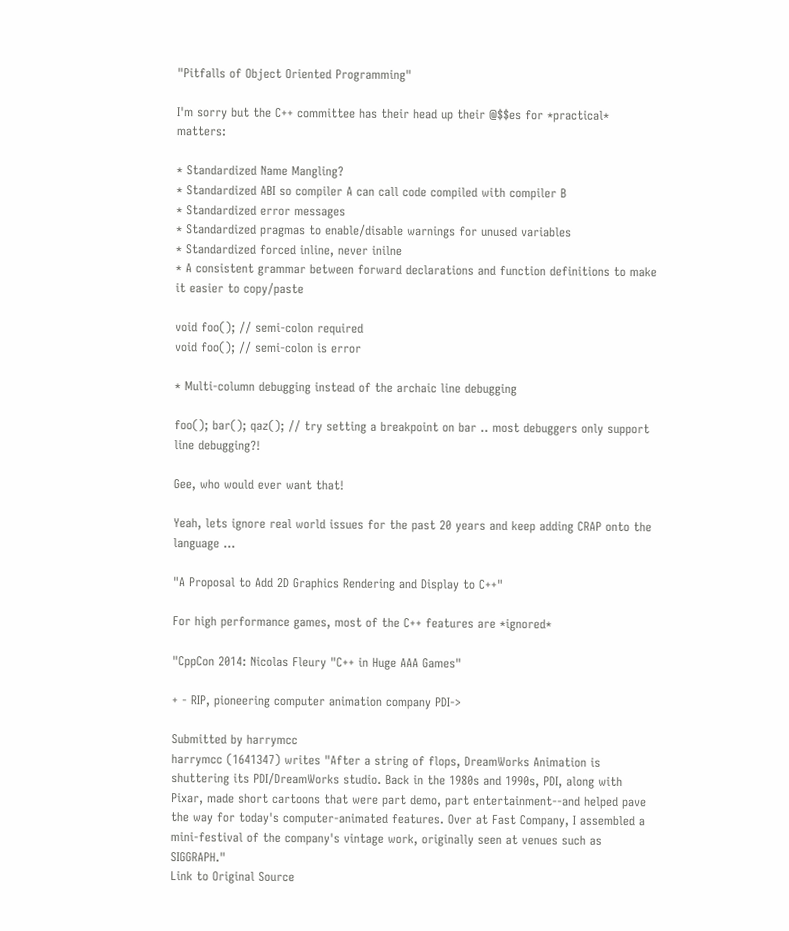"Pitfalls of Object Oriented Programming"

I'm sorry but the C++ committee has their head up their @$$es for *practical* matters:

* Standardized Name Mangling?
* Standardized ABI so compiler A can call code compiled with compiler B
* Standardized error messages
* Standardized pragmas to enable/disable warnings for unused variables
* Standardized forced inline, never inilne
* A consistent grammar between forward declarations and function definitions to make it easier to copy/paste

void foo(); // semi-colon required
void foo(); // semi-colon is error

* Multi-column debugging instead of the archaic line debugging

foo(); bar(); qaz(); // try setting a breakpoint on bar .. most debuggers only support line debugging?!

Gee, who would ever want that!

Yeah, lets ignore real world issues for the past 20 years and keep adding CRAP onto the language ...

"A Proposal to Add 2D Graphics Rendering and Display to C++"

For high performance games, most of the C++ features are *ignored*

"CppCon 2014: Nicolas Fleury "C++ in Huge AAA Games"

+ - RIP, pioneering computer animation company PDI->

Submitted by harrymcc
harrymcc (1641347) writes "After a string of flops, DreamWorks Animation is shuttering its PDI/DreamWorks studio. Back in the 1980s and 1990s, PDI, along with Pixar, made short cartoons that were part demo, part entertainment--and helped pave the way for today's computer-animated features. Over at Fast Company, I assembled a mini-festival of the company's vintage work, originally seen at venues such as SIGGRAPH."
Link to Original Source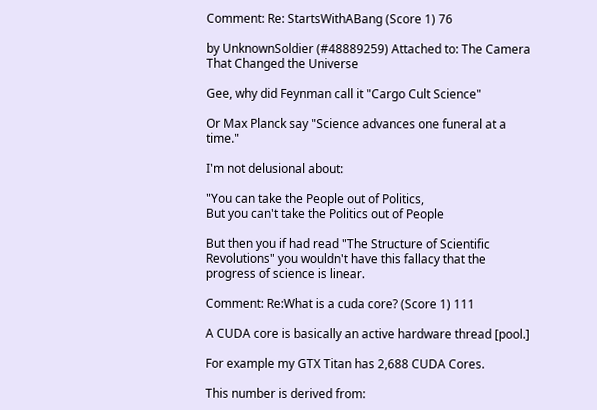Comment: Re: StartsWithABang (Score 1) 76

by UnknownSoldier (#48889259) Attached to: The Camera That Changed the Universe

Gee, why did Feynman call it "Cargo Cult Science"

Or Max Planck say "Science advances one funeral at a time."

I'm not delusional about:

"You can take the People out of Politics,
But you can't take the Politics out of People

But then you if had read "The Structure of Scientific Revolutions" you wouldn't have this fallacy that the progress of science is linear.

Comment: Re:What is a cuda core? (Score 1) 111

A CUDA core is basically an active hardware thread [pool.]

For example my GTX Titan has 2,688 CUDA Cores.

This number is derived from: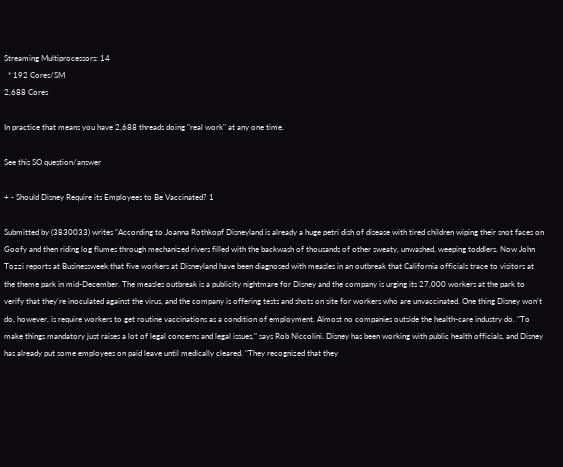Streaming Multiprocessors: 14
  * 192 Cores/SM
2,688 Cores

In practice that means you have 2,688 threads doing "real work" at any one time.

See this SO question/answer

+ - Should Disney Require its Employees to Be Vaccinated? 1

Submitted by (3830033) writes "According to Joanna Rothkopf Disneyland is already a huge petri dish of disease with tired children wiping their snot faces on Goofy and then riding log flumes through mechanized rivers filled with the backwash of thousands of other sweaty, unwashed, weeping toddlers. Now John Tozzi reports at Businessweek that five workers at Disneyland have been diagnosed with measles in an outbreak that California officials trace to visitors at the theme park in mid-December. The measles outbreak is a publicity nightmare for Disney and the company is urging its 27,000 workers at the park to verify that they're inoculated against the virus, and the company is offering tests and shots on site for workers who are unvaccinated. One thing Disney won't do, however, is require workers to get routine vaccinations as a condition of employment. Almost no companies outside the health-care industry do. "To make things mandatory just raises a lot of legal concerns and legal issues," says Rob Niccolini. Disney has been working with public health officials, and Disney has already put some employees on paid leave until medically cleared. "They recognized that they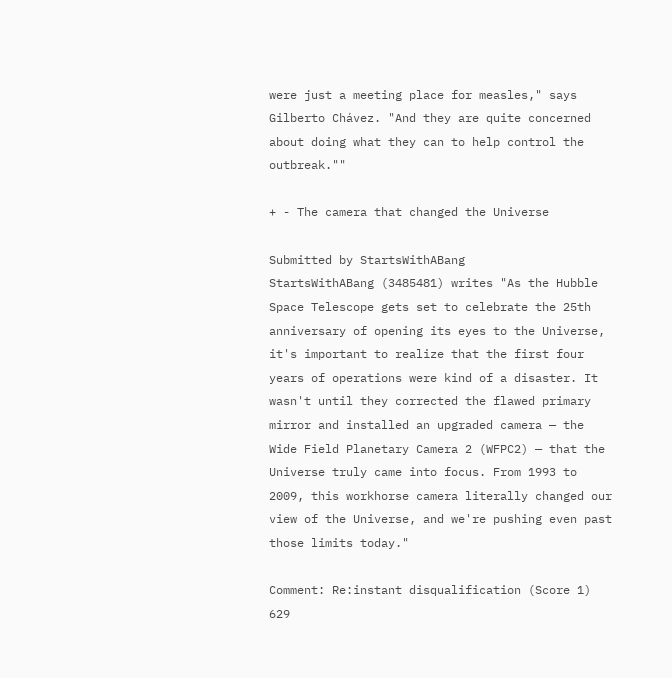were just a meeting place for measles," says Gilberto Chávez. "And they are quite concerned about doing what they can to help control the outbreak.""

+ - The camera that changed the Universe

Submitted by StartsWithABang
StartsWithABang (3485481) writes "As the Hubble Space Telescope gets set to celebrate the 25th anniversary of opening its eyes to the Universe, it's important to realize that the first four years of operations were kind of a disaster. It wasn't until they corrected the flawed primary mirror and installed an upgraded camera — the Wide Field Planetary Camera 2 (WFPC2) — that the Universe truly came into focus. From 1993 to 2009, this workhorse camera literally changed our view of the Universe, and we're pushing even past those limits today."

Comment: Re:instant disqualification (Score 1) 629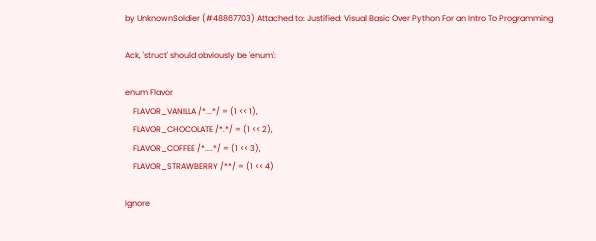by UnknownSoldier (#48867703) Attached to: Justified: Visual Basic Over Python For an Intro To Programming

Ack, 'struct' should obviously be 'enum':

enum Flavor
    FLAVOR_VANILLA /*...*/ = (1 << 1),
    FLAVOR_CHOCOLATE /*.*/ = (1 << 2),
    FLAVOR_COFFEE /*....*/ = (1 << 3),
    FLAVOR_STRAWBERRY /**/ = (1 << 4)

Ignore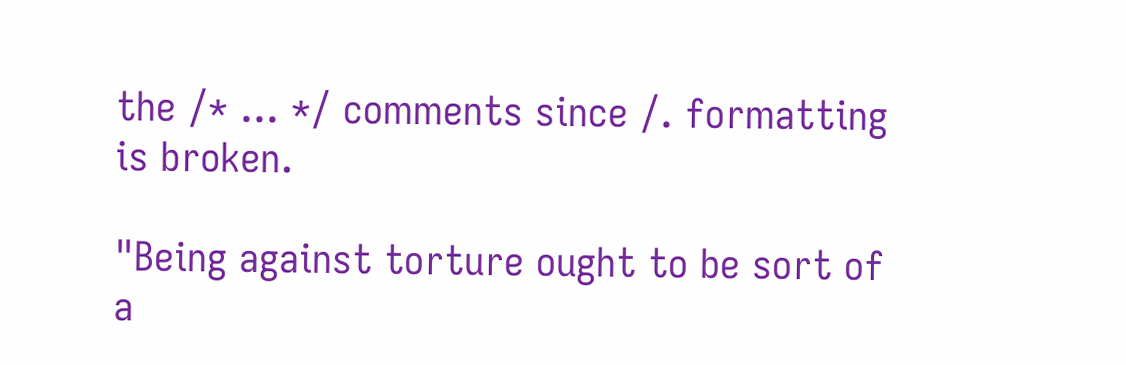the /* ... */ comments since /. formatting is broken.

"Being against torture ought to be sort of a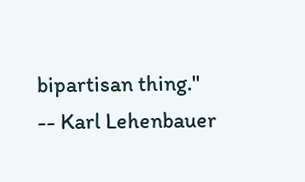bipartisan thing." -- Karl Lehenbauer